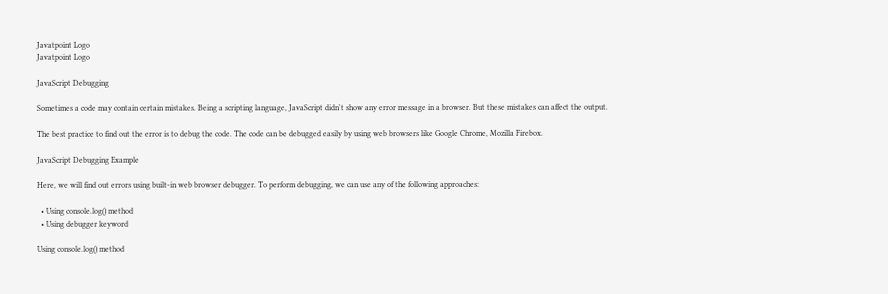Javatpoint Logo
Javatpoint Logo

JavaScript Debugging

Sometimes a code may contain certain mistakes. Being a scripting language, JavaScript didn't show any error message in a browser. But these mistakes can affect the output.

The best practice to find out the error is to debug the code. The code can be debugged easily by using web browsers like Google Chrome, Mozilla Firebox.

JavaScript Debugging Example

Here, we will find out errors using built-in web browser debugger. To perform debugging, we can use any of the following approaches:

  • Using console.log() method
  • Using debugger keyword

Using console.log() method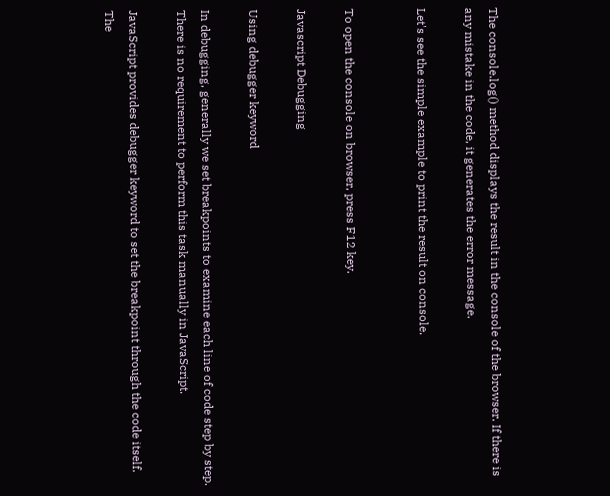The console.log() method displays the result in the console of the browser. If there is any mistake in the code, it generates the error message.

Let's see the simple example to print the result on console.


To open the console on browser, press F12 key.

Javascript Debugging

Using debugger keyword

In debugging, generally we set breakpoints to examine each line of code step by step. There is no requirement to perform this task manually in JavaScript.

JavaScript provides debugger keyword to set the breakpoint through the code itself. The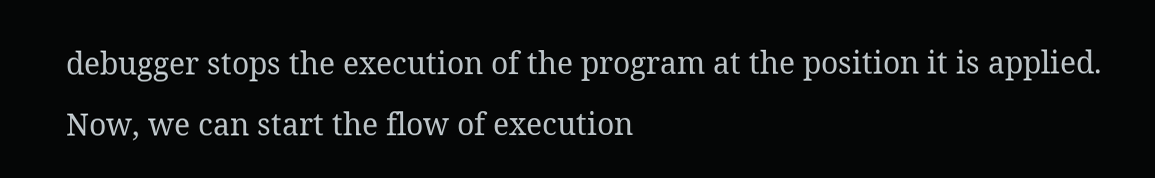debugger stops the execution of the program at the position it is applied. Now, we can start the flow of execution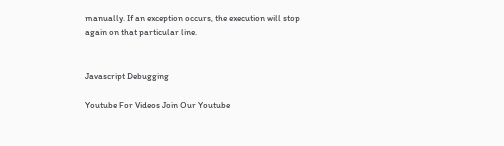manually. If an exception occurs, the execution will stop again on that particular line.


Javascript Debugging

Youtube For Videos Join Our Youtube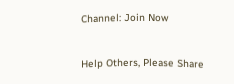Channel: Join Now


Help Others, Please Share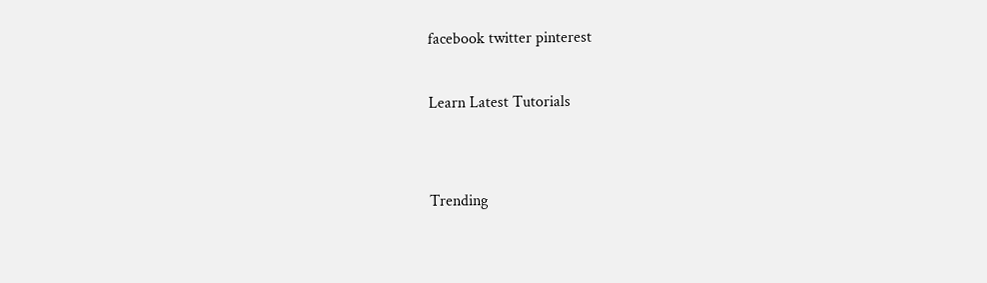facebook twitter pinterest

Learn Latest Tutorials


Trending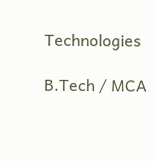Technologies

B.Tech / MCA